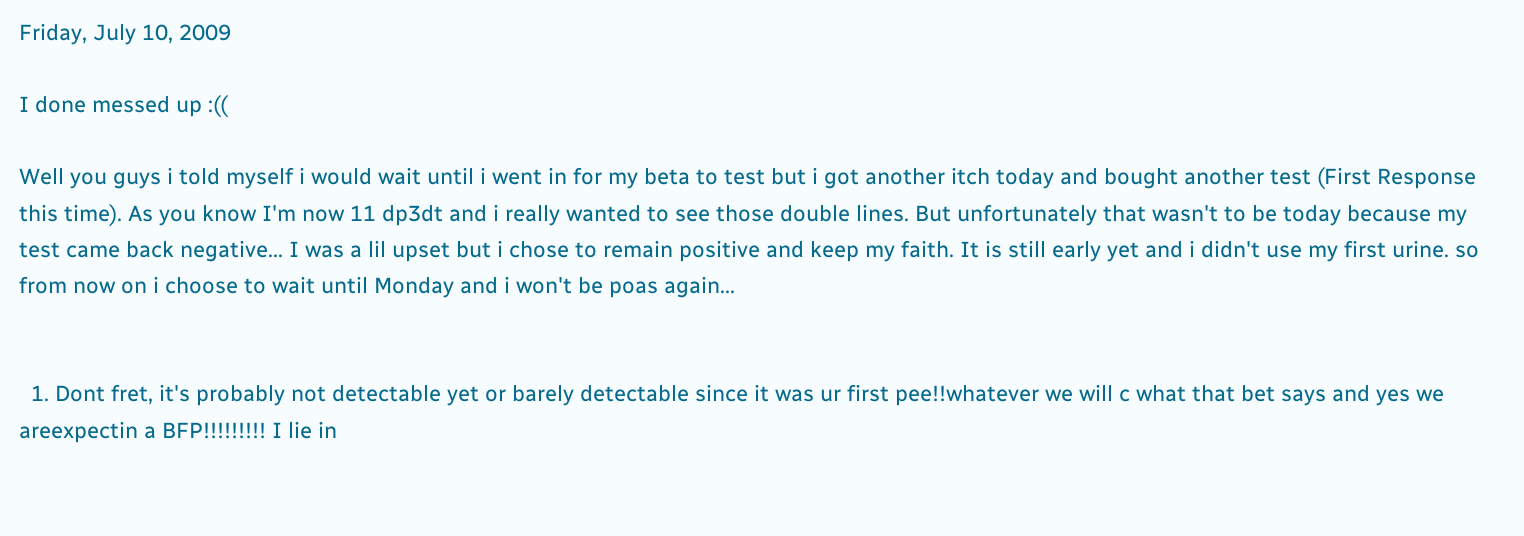Friday, July 10, 2009

I done messed up :((

Well you guys i told myself i would wait until i went in for my beta to test but i got another itch today and bought another test (First Response this time). As you know I'm now 11 dp3dt and i really wanted to see those double lines. But unfortunately that wasn't to be today because my test came back negative... I was a lil upset but i chose to remain positive and keep my faith. It is still early yet and i didn't use my first urine. so from now on i choose to wait until Monday and i won't be poas again...


  1. Dont fret, it's probably not detectable yet or barely detectable since it was ur first pee!!whatever we will c what that bet says and yes we areexpectin a BFP!!!!!!!!! I lie in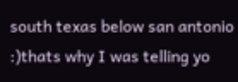south texas below san antonio :)thats why I was telling yo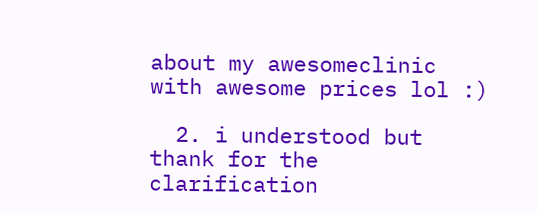about my awesomeclinic with awesome prices lol :)

  2. i understood but thank for the clarification